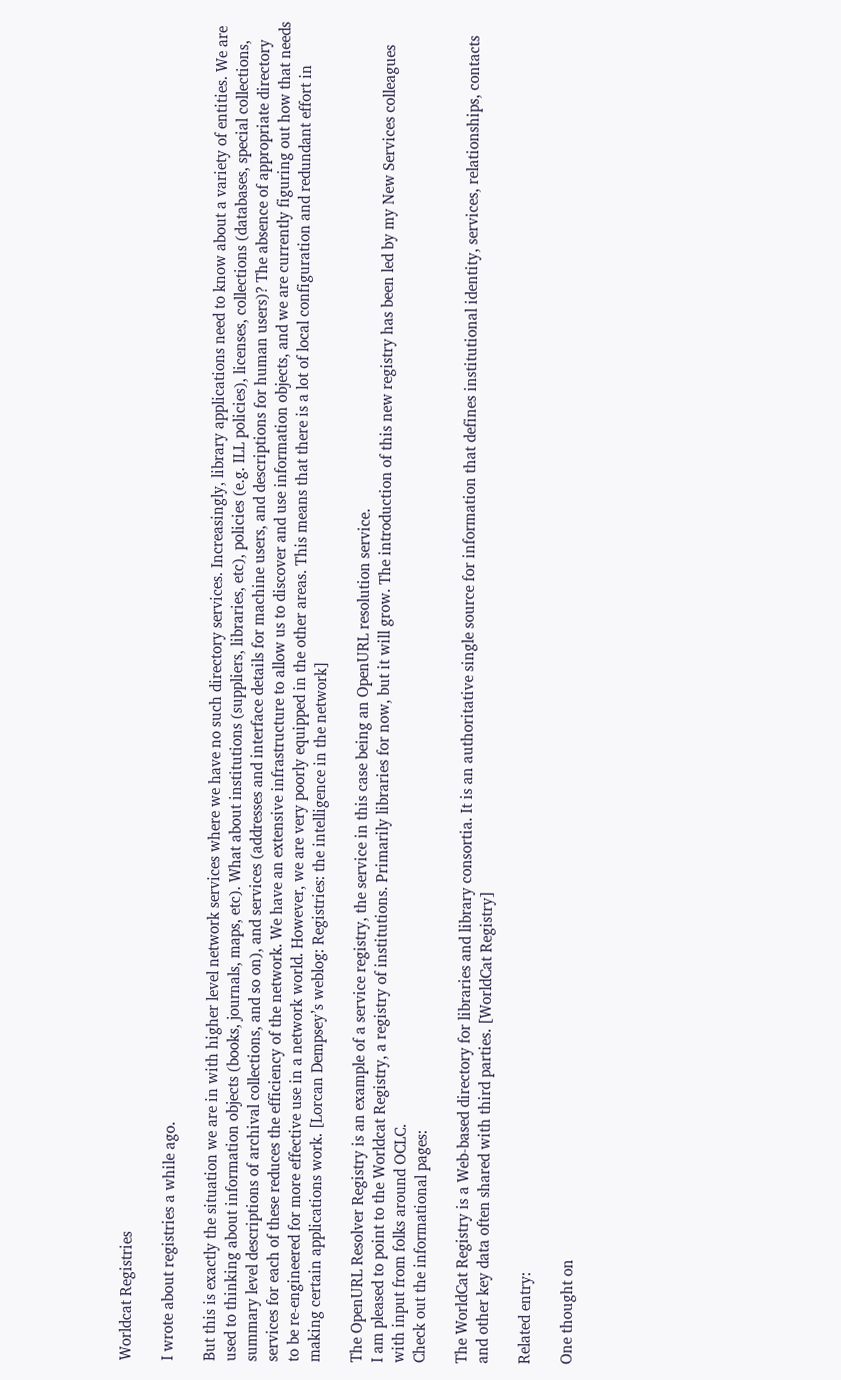Worldcat Registries

I wrote about registries a while ago.

But this is exactly the situation we are in with higher level network services where we have no such directory services. Increasingly, library applications need to know about a variety of entities. We are used to thinking about information objects (books, journals, maps, etc). What about institutions (suppliers, libraries, etc), policies (e.g. ILL policies), licenses, collections (databases, special collections, summary level descriptions of archival collections, and so on), and services (addresses and interface details for machine users, and descriptions for human users)? The absence of appropriate directory services for each of these reduces the efficiency of the network. We have an extensive infrastructure to allow us to discover and use information objects, and we are currently figuring out how that needs to be re-engineered for more effective use in a network world. However, we are very poorly equipped in the other areas. This means that there is a lot of local configuration and redundant effort in making certain applications work. [Lorcan Dempsey’s weblog: Registries: the intelligence in the network]

The OpenURL Resolver Registry is an example of a service registry, the service in this case being an OpenURL resolution service.
I am pleased to point to the Worldcat Registry, a registry of institutions. Primarily libraries for now, but it will grow. The introduction of this new registry has been led by my New Services colleagues with input from folks around OCLC.
Check out the informational pages:

The WorldCat Registry is a Web-based directory for libraries and library consortia. It is an authoritative single source for information that defines institutional identity, services, relationships, contacts and other key data often shared with third parties. [WorldCat Registry]

Related entry:

One thought on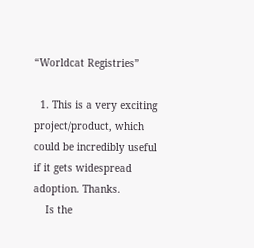“Worldcat Registries”

  1. This is a very exciting project/product, which could be incredibly useful if it gets widespread adoption. Thanks.
    Is the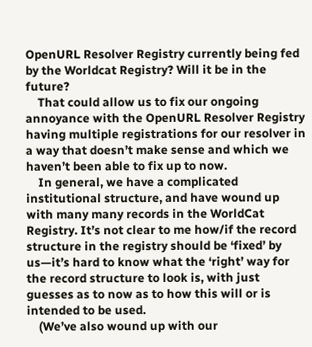OpenURL Resolver Registry currently being fed by the Worldcat Registry? Will it be in the future?
    That could allow us to fix our ongoing annoyance with the OpenURL Resolver Registry having multiple registrations for our resolver in a way that doesn’t make sense and which we haven’t been able to fix up to now.
    In general, we have a complicated institutional structure, and have wound up with many many records in the WorldCat Registry. It’s not clear to me how/if the record structure in the registry should be ‘fixed’ by us—it’s hard to know what the ‘right’ way for the record structure to look is, with just guesses as to now as to how this will or is intended to be used.
    (We’ve also wound up with our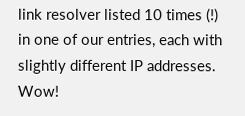link resolver listed 10 times (!) in one of our entries, each with slightly different IP addresses. Wow!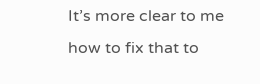It’s more clear to me how to fix that to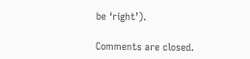be ‘right’).

Comments are closed.